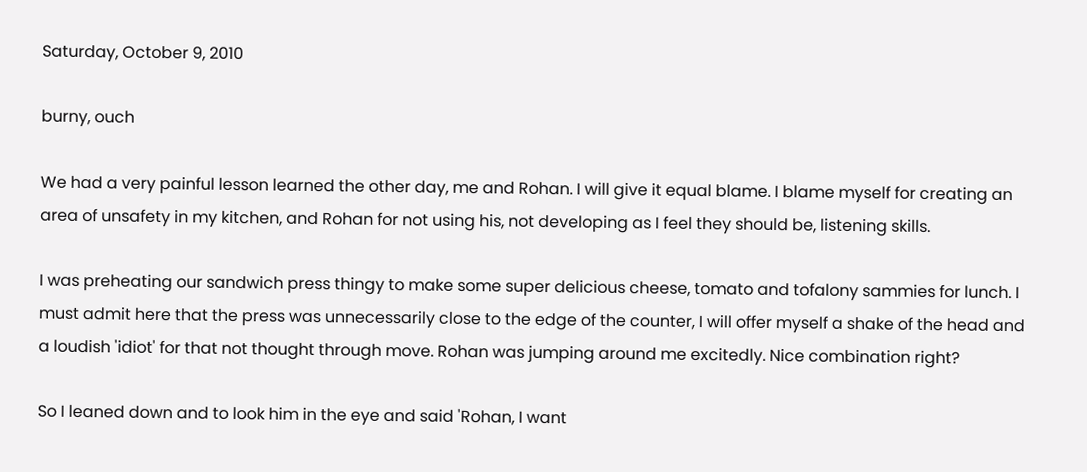Saturday, October 9, 2010

burny, ouch

We had a very painful lesson learned the other day, me and Rohan. I will give it equal blame. I blame myself for creating an area of unsafety in my kitchen, and Rohan for not using his, not developing as I feel they should be, listening skills.

I was preheating our sandwich press thingy to make some super delicious cheese, tomato and tofalony sammies for lunch. I must admit here that the press was unnecessarily close to the edge of the counter, I will offer myself a shake of the head and a loudish 'idiot' for that not thought through move. Rohan was jumping around me excitedly. Nice combination right?

So I leaned down and to look him in the eye and said 'Rohan, I want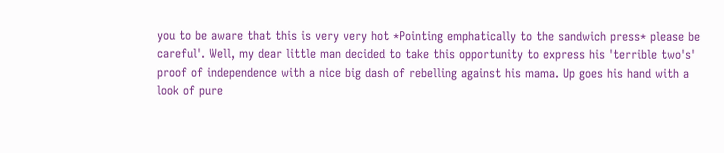you to be aware that this is very very hot *Pointing emphatically to the sandwich press* please be careful'. Well, my dear little man decided to take this opportunity to express his 'terrible two's' proof of independence with a nice big dash of rebelling against his mama. Up goes his hand with a look of pure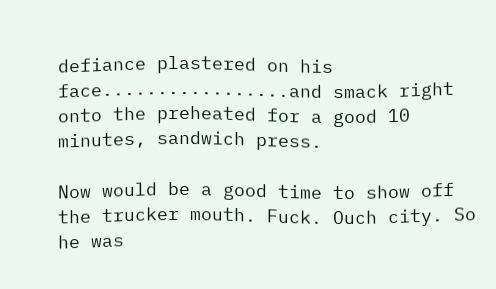defiance plastered on his face.................and smack right onto the preheated for a good 10 minutes, sandwich press.

Now would be a good time to show off the trucker mouth. Fuck. Ouch city. So he was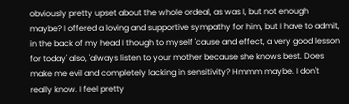obviously pretty upset about the whole ordeal, as was I, but not enough maybe? I offered a loving and supportive sympathy for him, but I have to admit, in the back of my head I though to myself 'cause and effect, a very good lesson for today' also, 'always listen to your mother because she knows best. Does make me evil and completely lacking in sensitivity? Hmmm maybe. I don't really know. I feel pretty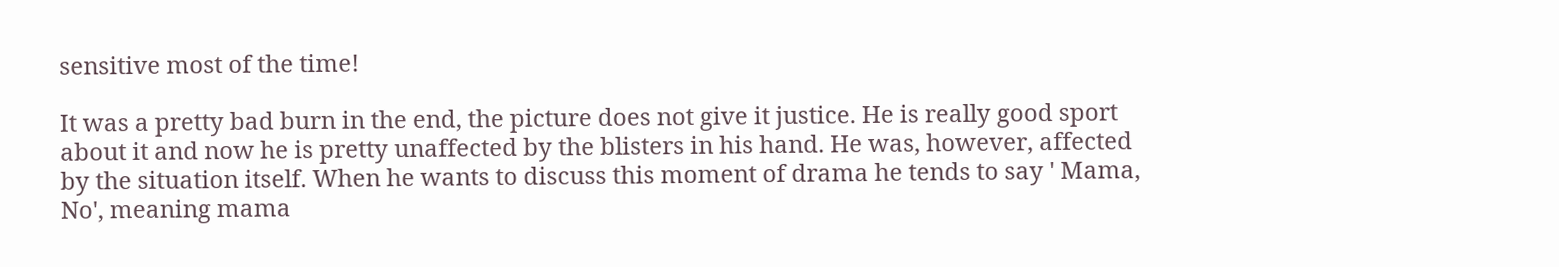sensitive most of the time!

It was a pretty bad burn in the end, the picture does not give it justice. He is really good sport about it and now he is pretty unaffected by the blisters in his hand. He was, however, affected by the situation itself. When he wants to discuss this moment of drama he tends to say ' Mama, No', meaning mama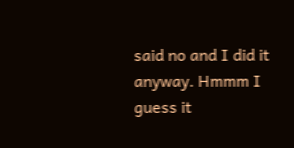said no and I did it anyway. Hmmm I guess it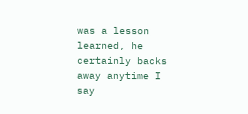was a lesson learned, he certainly backs away anytime I say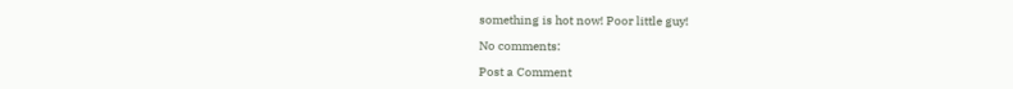something is hot now! Poor little guy!

No comments:

Post a Comment